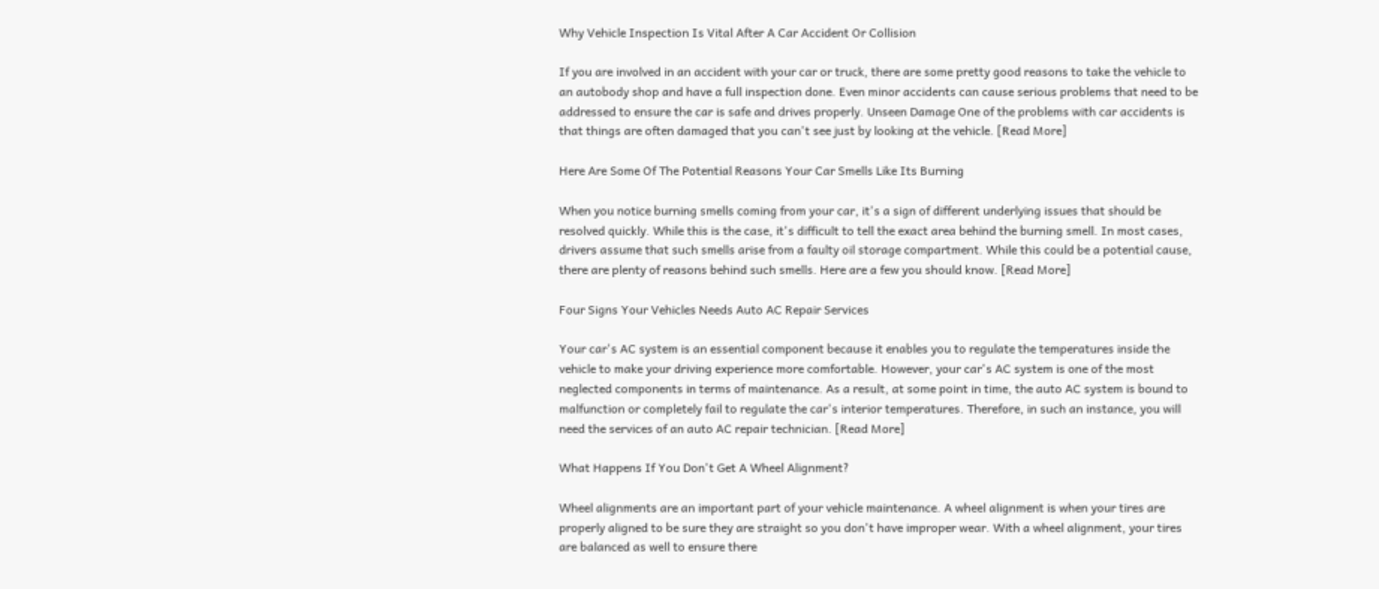Why Vehicle Inspection Is Vital After A Car Accident Or Collision

If you are involved in an accident with your car or truck, there are some pretty good reasons to take the vehicle to an autobody shop and have a full inspection done. Even minor accidents can cause serious problems that need to be addressed to ensure the car is safe and drives properly. Unseen Damage One of the problems with car accidents is that things are often damaged that you can't see just by looking at the vehicle. [Read More]

Here Are Some Of The Potential Reasons Your Car Smells Like Its Burning

When you notice burning smells coming from your car, it's a sign of different underlying issues that should be resolved quickly. While this is the case, it's difficult to tell the exact area behind the burning smell. In most cases, drivers assume that such smells arise from a faulty oil storage compartment. While this could be a potential cause, there are plenty of reasons behind such smells. Here are a few you should know. [Read More]

Four Signs Your Vehicles Needs Auto AC Repair Services

Your car's AC system is an essential component because it enables you to regulate the temperatures inside the vehicle to make your driving experience more comfortable. However, your car's AC system is one of the most neglected components in terms of maintenance. As a result, at some point in time, the auto AC system is bound to malfunction or completely fail to regulate the car's interior temperatures. Therefore, in such an instance, you will need the services of an auto AC repair technician. [Read More]

What Happens If You Don't Get A Wheel Alignment?

Wheel alignments are an important part of your vehicle maintenance. A wheel alignment is when your tires are properly aligned to be sure they are straight so you don't have improper wear. With a wheel alignment, your tires are balanced as well to ensure there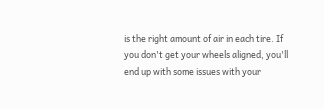is the right amount of air in each tire. If you don't get your wheels aligned, you'll end up with some issues with your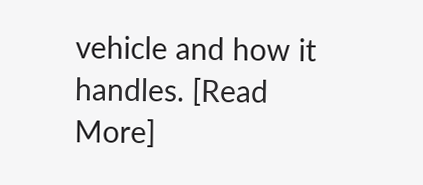vehicle and how it handles. [Read More]